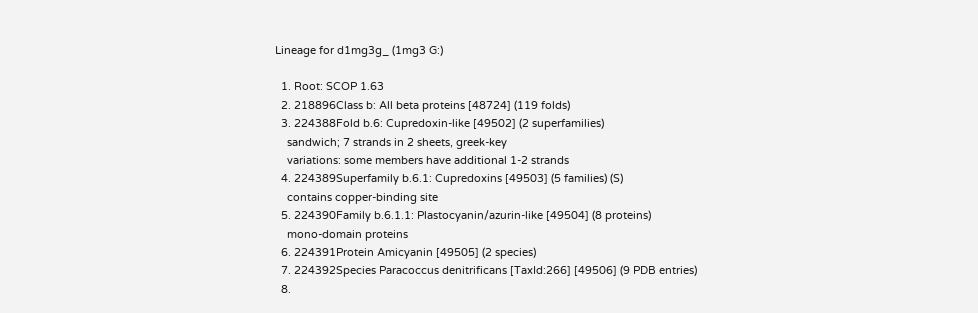Lineage for d1mg3g_ (1mg3 G:)

  1. Root: SCOP 1.63
  2. 218896Class b: All beta proteins [48724] (119 folds)
  3. 224388Fold b.6: Cupredoxin-like [49502] (2 superfamilies)
    sandwich; 7 strands in 2 sheets, greek-key
    variations: some members have additional 1-2 strands
  4. 224389Superfamily b.6.1: Cupredoxins [49503] (5 families) (S)
    contains copper-binding site
  5. 224390Family b.6.1.1: Plastocyanin/azurin-like [49504] (8 proteins)
    mono-domain proteins
  6. 224391Protein Amicyanin [49505] (2 species)
  7. 224392Species Paracoccus denitrificans [TaxId:266] [49506] (9 PDB entries)
  8.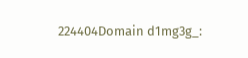224404Domain d1mg3g_: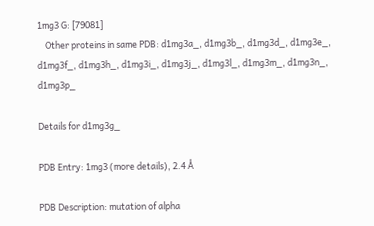1mg3 G: [79081]
    Other proteins in same PDB: d1mg3a_, d1mg3b_, d1mg3d_, d1mg3e_, d1mg3f_, d1mg3h_, d1mg3i_, d1mg3j_, d1mg3l_, d1mg3m_, d1mg3n_, d1mg3p_

Details for d1mg3g_

PDB Entry: 1mg3 (more details), 2.4 Å

PDB Description: mutation of alpha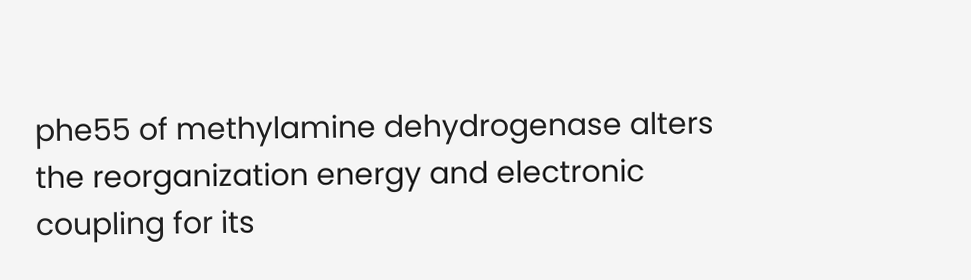phe55 of methylamine dehydrogenase alters the reorganization energy and electronic coupling for its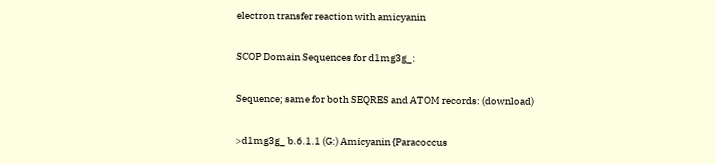electron transfer reaction with amicyanin

SCOP Domain Sequences for d1mg3g_:

Sequence; same for both SEQRES and ATOM records: (download)

>d1mg3g_ b.6.1.1 (G:) Amicyanin {Paracoccus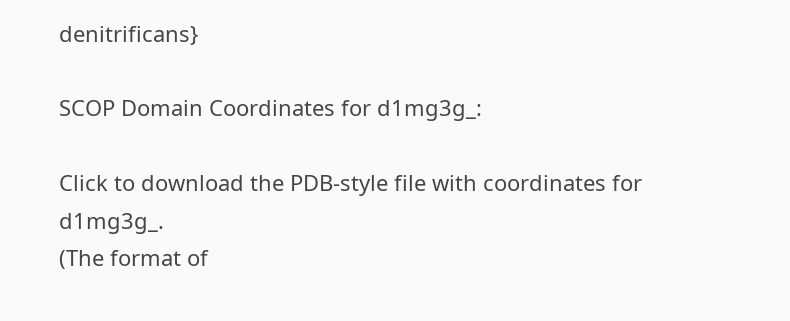denitrificans}

SCOP Domain Coordinates for d1mg3g_:

Click to download the PDB-style file with coordinates for d1mg3g_.
(The format of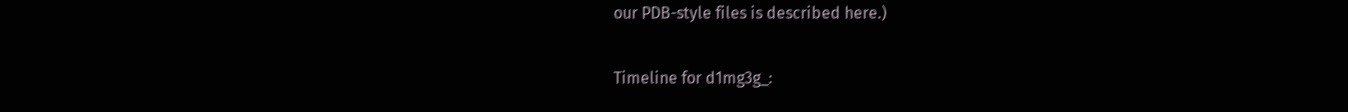our PDB-style files is described here.)

Timeline for d1mg3g_: